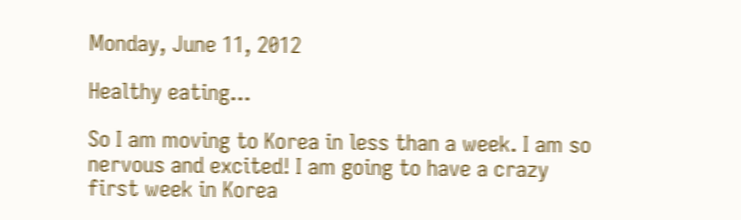Monday, June 11, 2012

Healthy eating...

So I am moving to Korea in less than a week. I am so nervous and excited! I am going to have a crazy first week in Korea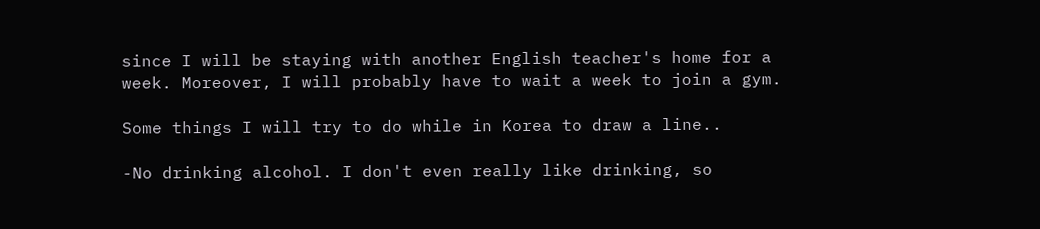since I will be staying with another English teacher's home for a week. Moreover, I will probably have to wait a week to join a gym.

Some things I will try to do while in Korea to draw a line..

-No drinking alcohol. I don't even really like drinking, so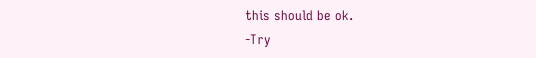this should be ok.
-Try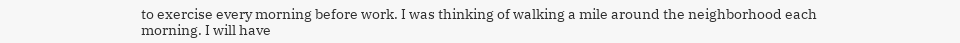to exercise every morning before work. I was thinking of walking a mile around the neighborhood each morning. I will have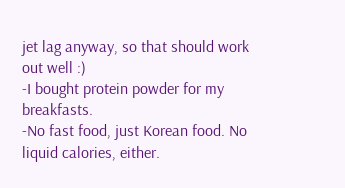jet lag anyway, so that should work out well :)
-I bought protein powder for my breakfasts.
-No fast food, just Korean food. No liquid calories, either.